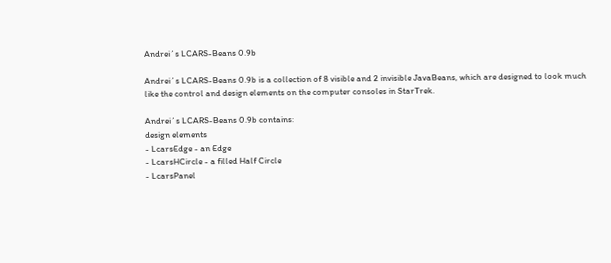Andrei´s LCARS-Beans 0.9b

Andrei´s LCARS-Beans 0.9b is a collection of 8 visible and 2 invisible JavaBeans, which are designed to look much like the control and design elements on the computer consoles in StarTrek.

Andrei´s LCARS-Beans 0.9b contains:
design elements
- LcarsEdge - an Edge
- LcarsHCircle - a filled Half Circle
- LcarsPanel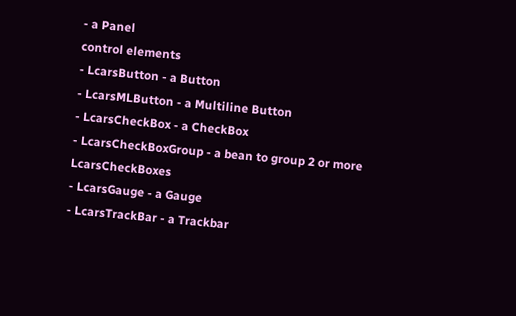- a Panel
control elements
- LcarsButton - a Button
- LcarsMLButton - a Multiline Button
- LcarsCheckBox - a CheckBox
- LcarsCheckBoxGroup - a bean to group 2 or more LcarsCheckBoxes
- LcarsGauge - a Gauge
- LcarsTrackBar - a Trackbar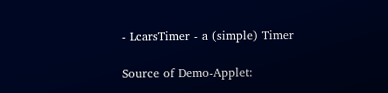- LcarsTimer - a (simple) Timer

Source of Demo-Applet: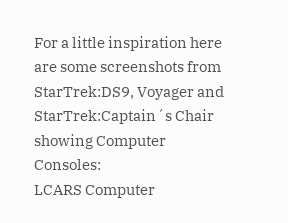For a little inspiration here are some screenshots from StarTrek:DS9, Voyager and StarTrek:Captain´s Chair showing Computer Consoles:
LCARS Computer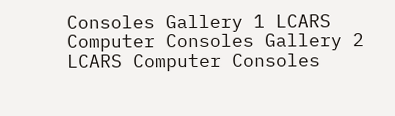Consoles Gallery 1 LCARS Computer Consoles Gallery 2
LCARS Computer Consoles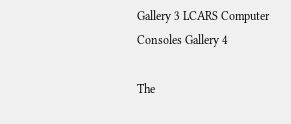Gallery 3 LCARS Computer Consoles Gallery 4

The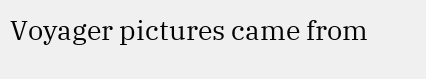Voyager pictures came from